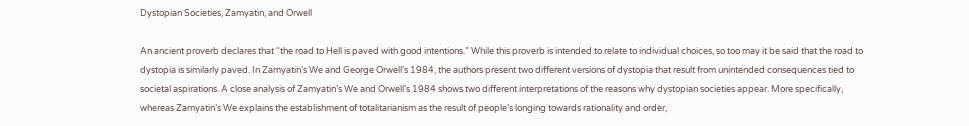Dystopian Societies, Zamyatin, and Orwell

An ancient proverb declares that “the road to Hell is paved with good intentions.” While this proverb is intended to relate to individual choices, so too may it be said that the road to dystopia is similarly paved. In Zamyatin’s We and George Orwell’s 1984, the authors present two different versions of dystopia that result from unintended consequences tied to societal aspirations. A close analysis of Zamyatin’s We and Orwell’s 1984 shows two different interpretations of the reasons why dystopian societies appear. More specifically, whereas Zamyatin’s We explains the establishment of totalitarianism as the result of people’s longing towards rationality and order,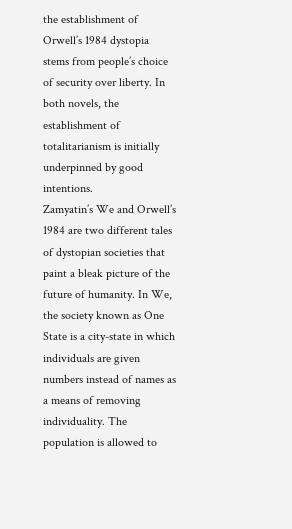the establishment of Orwell’s 1984 dystopia stems from people’s choice of security over liberty. In both novels, the establishment of totalitarianism is initially underpinned by good intentions.
Zamyatin’s We and Orwell’s 1984 are two different tales of dystopian societies that paint a bleak picture of the future of humanity. In We, the society known as One State is a city-state in which individuals are given numbers instead of names as a means of removing individuality. The population is allowed to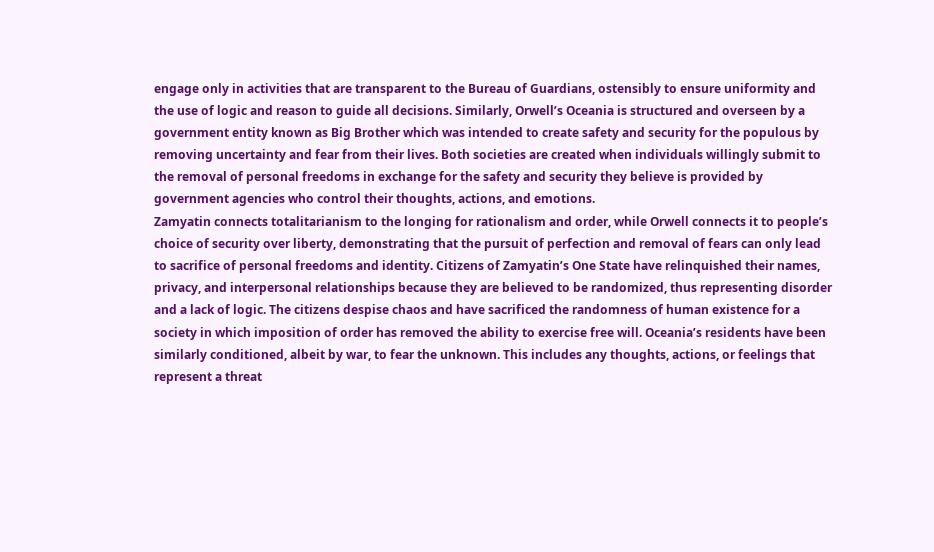engage only in activities that are transparent to the Bureau of Guardians, ostensibly to ensure uniformity and the use of logic and reason to guide all decisions. Similarly, Orwell’s Oceania is structured and overseen by a government entity known as Big Brother which was intended to create safety and security for the populous by removing uncertainty and fear from their lives. Both societies are created when individuals willingly submit to the removal of personal freedoms in exchange for the safety and security they believe is provided by government agencies who control their thoughts, actions, and emotions.
Zamyatin connects totalitarianism to the longing for rationalism and order, while Orwell connects it to people’s choice of security over liberty, demonstrating that the pursuit of perfection and removal of fears can only lead to sacrifice of personal freedoms and identity. Citizens of Zamyatin’s One State have relinquished their names, privacy, and interpersonal relationships because they are believed to be randomized, thus representing disorder and a lack of logic. The citizens despise chaos and have sacrificed the randomness of human existence for a society in which imposition of order has removed the ability to exercise free will. Oceania’s residents have been similarly conditioned, albeit by war, to fear the unknown. This includes any thoughts, actions, or feelings that represent a threat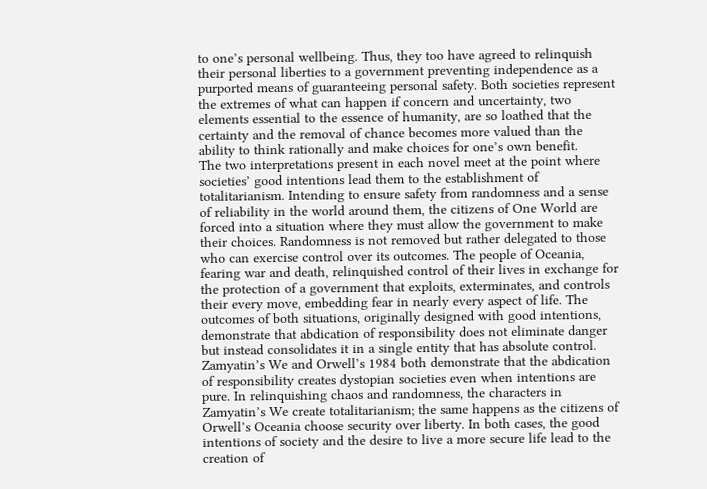to one’s personal wellbeing. Thus, they too have agreed to relinquish their personal liberties to a government preventing independence as a purported means of guaranteeing personal safety. Both societies represent the extremes of what can happen if concern and uncertainty, two elements essential to the essence of humanity, are so loathed that the certainty and the removal of chance becomes more valued than the ability to think rationally and make choices for one’s own benefit.
The two interpretations present in each novel meet at the point where societies’ good intentions lead them to the establishment of totalitarianism. Intending to ensure safety from randomness and a sense of reliability in the world around them, the citizens of One World are forced into a situation where they must allow the government to make their choices. Randomness is not removed but rather delegated to those who can exercise control over its outcomes. The people of Oceania, fearing war and death, relinquished control of their lives in exchange for the protection of a government that exploits, exterminates, and controls their every move, embedding fear in nearly every aspect of life. The outcomes of both situations, originally designed with good intentions, demonstrate that abdication of responsibility does not eliminate danger but instead consolidates it in a single entity that has absolute control.
Zamyatin’s We and Orwell’s 1984 both demonstrate that the abdication of responsibility creates dystopian societies even when intentions are pure. In relinquishing chaos and randomness, the characters in Zamyatin’s We create totalitarianism; the same happens as the citizens of Orwell’s Oceania choose security over liberty. In both cases, the good intentions of society and the desire to live a more secure life lead to the creation of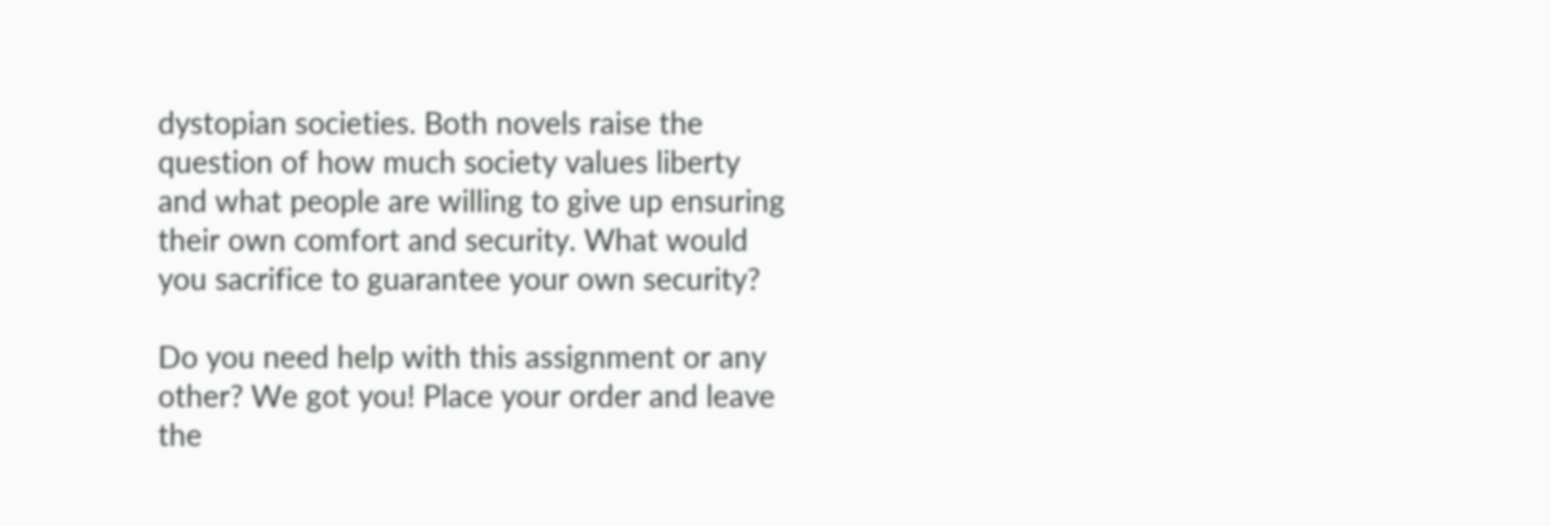dystopian societies. Both novels raise the question of how much society values liberty and what people are willing to give up ensuring their own comfort and security. What would you sacrifice to guarantee your own security?

Do you need help with this assignment or any other? We got you! Place your order and leave the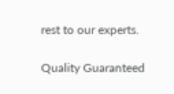rest to our experts.

Quality Guaranteed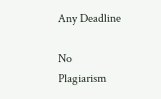Any Deadline

No Plagiarism